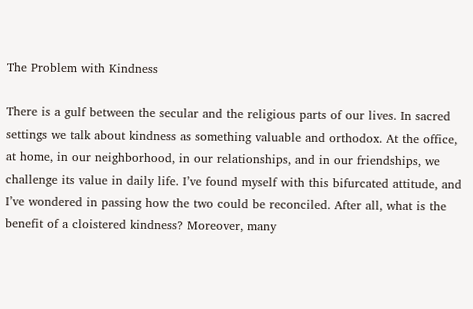The Problem with Kindness

There is a gulf between the secular and the religious parts of our lives. In sacred settings we talk about kindness as something valuable and orthodox. At the office, at home, in our neighborhood, in our relationships, and in our friendships, we challenge its value in daily life. I’ve found myself with this bifurcated attitude, and I’ve wondered in passing how the two could be reconciled. After all, what is the benefit of a cloistered kindness? Moreover, many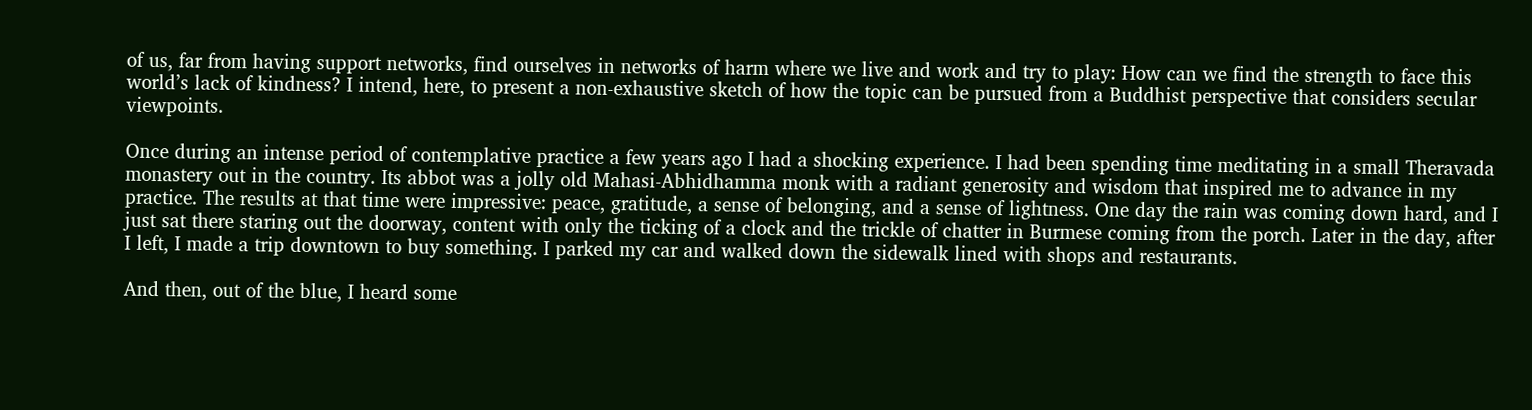of us, far from having support networks, find ourselves in networks of harm where we live and work and try to play: How can we find the strength to face this world’s lack of kindness? I intend, here, to present a non-exhaustive sketch of how the topic can be pursued from a Buddhist perspective that considers secular viewpoints.

Once during an intense period of contemplative practice a few years ago I had a shocking experience. I had been spending time meditating in a small Theravada monastery out in the country. Its abbot was a jolly old Mahasi-Abhidhamma monk with a radiant generosity and wisdom that inspired me to advance in my practice. The results at that time were impressive: peace, gratitude, a sense of belonging, and a sense of lightness. One day the rain was coming down hard, and I just sat there staring out the doorway, content with only the ticking of a clock and the trickle of chatter in Burmese coming from the porch. Later in the day, after I left, I made a trip downtown to buy something. I parked my car and walked down the sidewalk lined with shops and restaurants.

And then, out of the blue, I heard some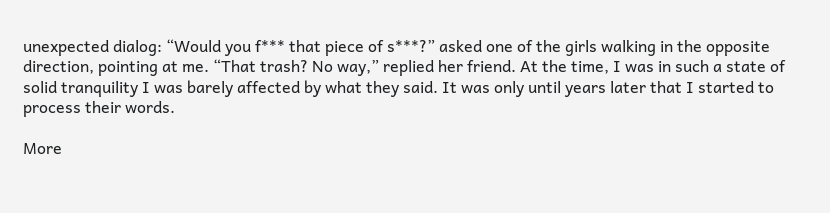unexpected dialog: “Would you f*** that piece of s***?” asked one of the girls walking in the opposite direction, pointing at me. “That trash? No way,” replied her friend. At the time, I was in such a state of solid tranquility I was barely affected by what they said. It was only until years later that I started to process their words.

More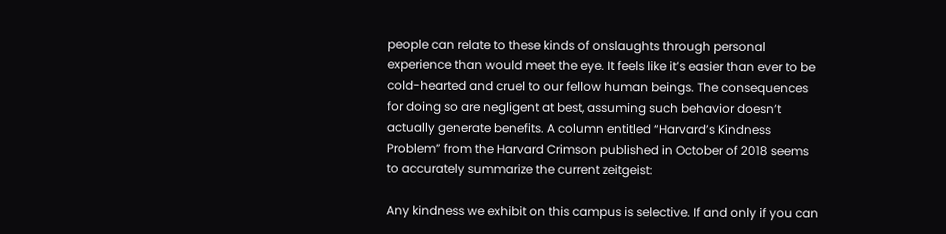people can relate to these kinds of onslaughts through personal experience than would meet the eye. It feels like it’s easier than ever to be cold-hearted and cruel to our fellow human beings. The consequences for doing so are negligent at best, assuming such behavior doesn’t actually generate benefits. A column entitled “Harvard’s Kindness Problem” from the Harvard Crimson published in October of 2018 seems to accurately summarize the current zeitgeist:

Any kindness we exhibit on this campus is selective. If and only if you can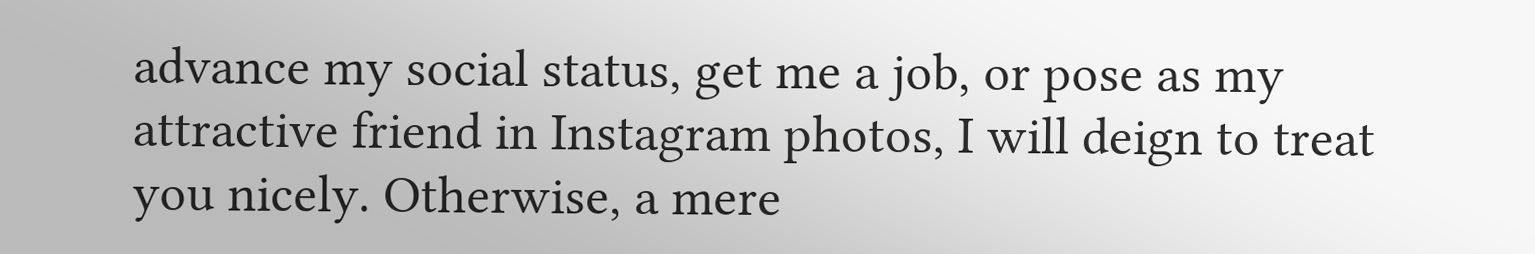advance my social status, get me a job, or pose as my attractive friend in Instagram photos, I will deign to treat you nicely. Otherwise, a mere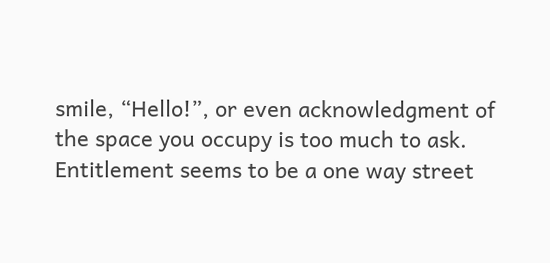smile, “Hello!”, or even acknowledgment of the space you occupy is too much to ask. Entitlement seems to be a one way street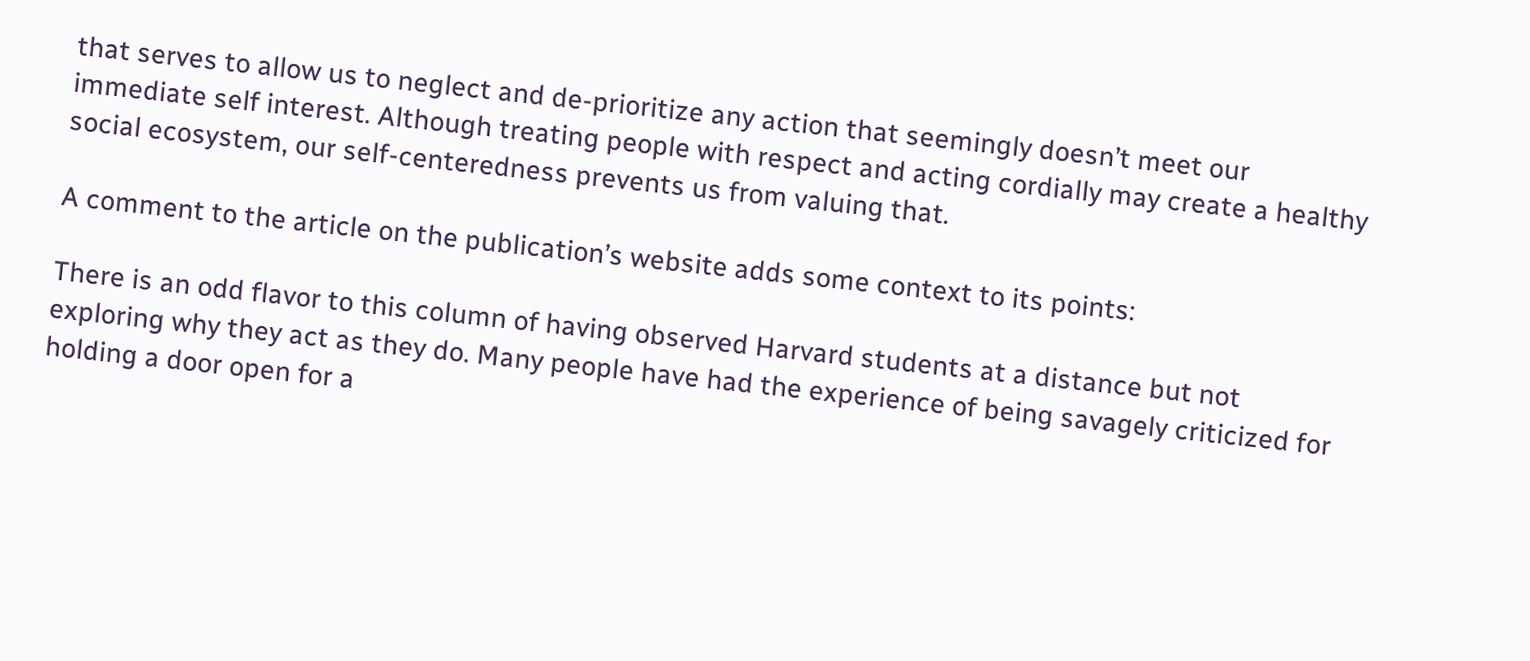that serves to allow us to neglect and de-prioritize any action that seemingly doesn’t meet our immediate self interest. Although treating people with respect and acting cordially may create a healthy social ecosystem, our self-centeredness prevents us from valuing that.

A comment to the article on the publication’s website adds some context to its points:

There is an odd flavor to this column of having observed Harvard students at a distance but not exploring why they act as they do. Many people have had the experience of being savagely criticized for holding a door open for a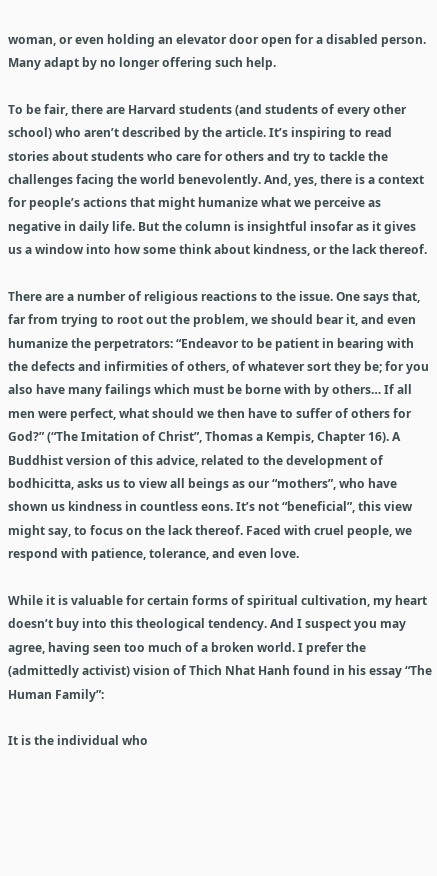woman, or even holding an elevator door open for a disabled person. Many adapt by no longer offering such help.

To be fair, there are Harvard students (and students of every other school) who aren’t described by the article. It’s inspiring to read stories about students who care for others and try to tackle the challenges facing the world benevolently. And, yes, there is a context for people’s actions that might humanize what we perceive as negative in daily life. But the column is insightful insofar as it gives us a window into how some think about kindness, or the lack thereof.

There are a number of religious reactions to the issue. One says that, far from trying to root out the problem, we should bear it, and even humanize the perpetrators: “Endeavor to be patient in bearing with the defects and infirmities of others, of whatever sort they be; for you also have many failings which must be borne with by others… If all men were perfect, what should we then have to suffer of others for God?” (“The Imitation of Christ”, Thomas a Kempis, Chapter 16). A Buddhist version of this advice, related to the development of bodhicitta, asks us to view all beings as our “mothers”, who have shown us kindness in countless eons. It’s not “beneficial”, this view might say, to focus on the lack thereof. Faced with cruel people, we respond with patience, tolerance, and even love.

While it is valuable for certain forms of spiritual cultivation, my heart doesn’t buy into this theological tendency. And I suspect you may agree, having seen too much of a broken world. I prefer the (admittedly activist) vision of Thich Nhat Hanh found in his essay “The Human Family”:

It is the individual who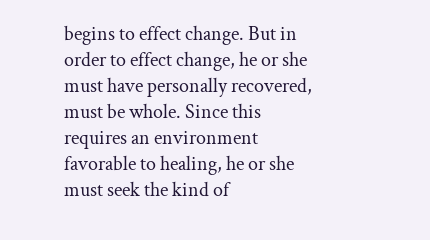begins to effect change. But in order to effect change, he or she must have personally recovered, must be whole. Since this requires an environment favorable to healing, he or she must seek the kind of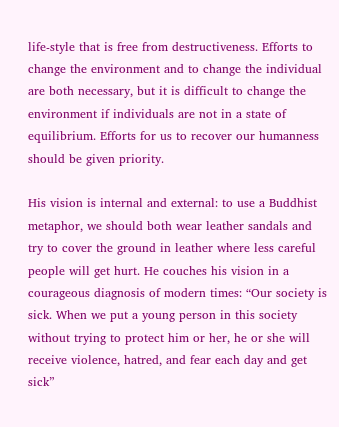life-style that is free from destructiveness. Efforts to change the environment and to change the individual are both necessary, but it is difficult to change the environment if individuals are not in a state of equilibrium. Efforts for us to recover our humanness should be given priority.

His vision is internal and external: to use a Buddhist metaphor, we should both wear leather sandals and try to cover the ground in leather where less careful people will get hurt. He couches his vision in a courageous diagnosis of modern times: “Our society is sick. When we put a young person in this society without trying to protect him or her, he or she will receive violence, hatred, and fear each day and get sick”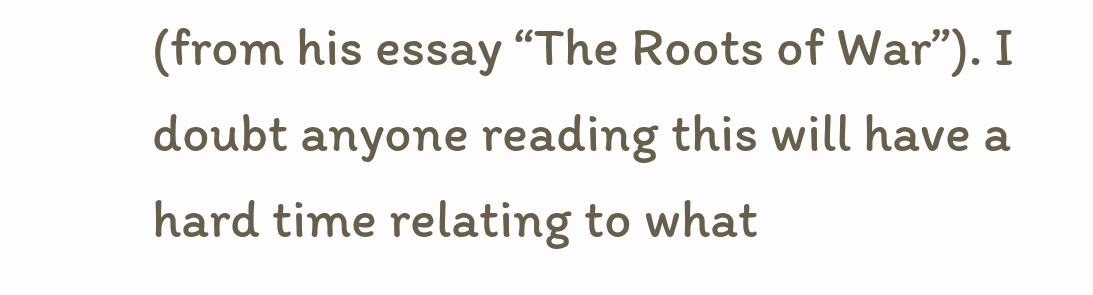(from his essay “The Roots of War”). I doubt anyone reading this will have a hard time relating to what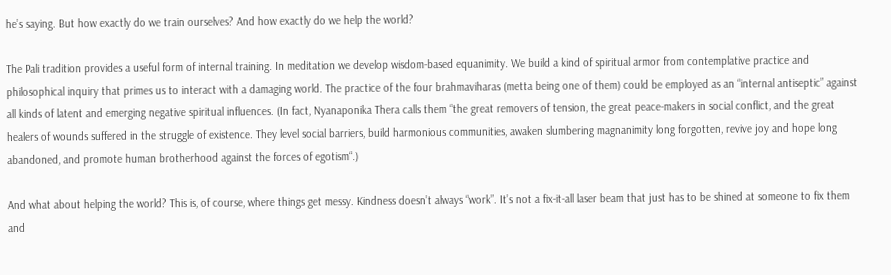he’s saying. But how exactly do we train ourselves? And how exactly do we help the world?

The Pali tradition provides a useful form of internal training. In meditation we develop wisdom-based equanimity. We build a kind of spiritual armor from contemplative practice and philosophical inquiry that primes us to interact with a damaging world. The practice of the four brahmaviharas (metta being one of them) could be employed as an “internal antiseptic” against all kinds of latent and emerging negative spiritual influences. (In fact, Nyanaponika Thera calls them “the great removers of tension, the great peace-makers in social conflict, and the great healers of wounds suffered in the struggle of existence. They level social barriers, build harmonious communities, awaken slumbering magnanimity long forgotten, revive joy and hope long abandoned, and promote human brotherhood against the forces of egotism“.)

And what about helping the world? This is, of course, where things get messy. Kindness doesn’t always “work”. It’s not a fix-it-all laser beam that just has to be shined at someone to fix them and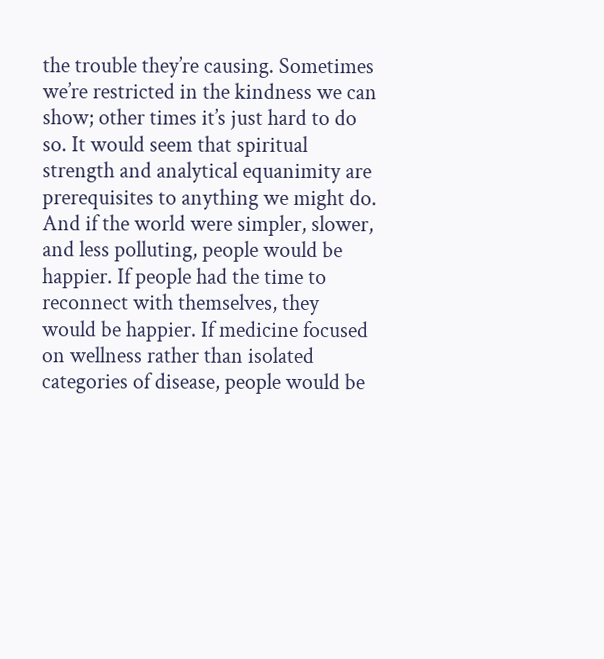the trouble they’re causing. Sometimes we’re restricted in the kindness we can show; other times it’s just hard to do so. It would seem that spiritual strength and analytical equanimity are prerequisites to anything we might do. And if the world were simpler, slower, and less polluting, people would be happier. If people had the time to reconnect with themselves, they would be happier. If medicine focused on wellness rather than isolated categories of disease, people would be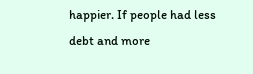happier. If people had less debt and more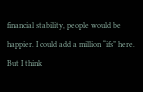financial stability, people would be happier. I could add a million “ifs” here. But I think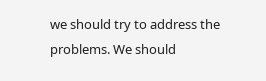we should try to address the problems. We should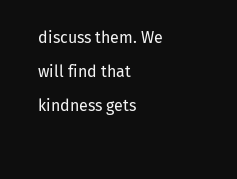discuss them. We will find that kindness gets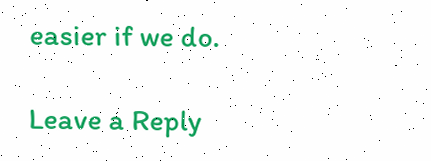easier if we do.

Leave a Reply